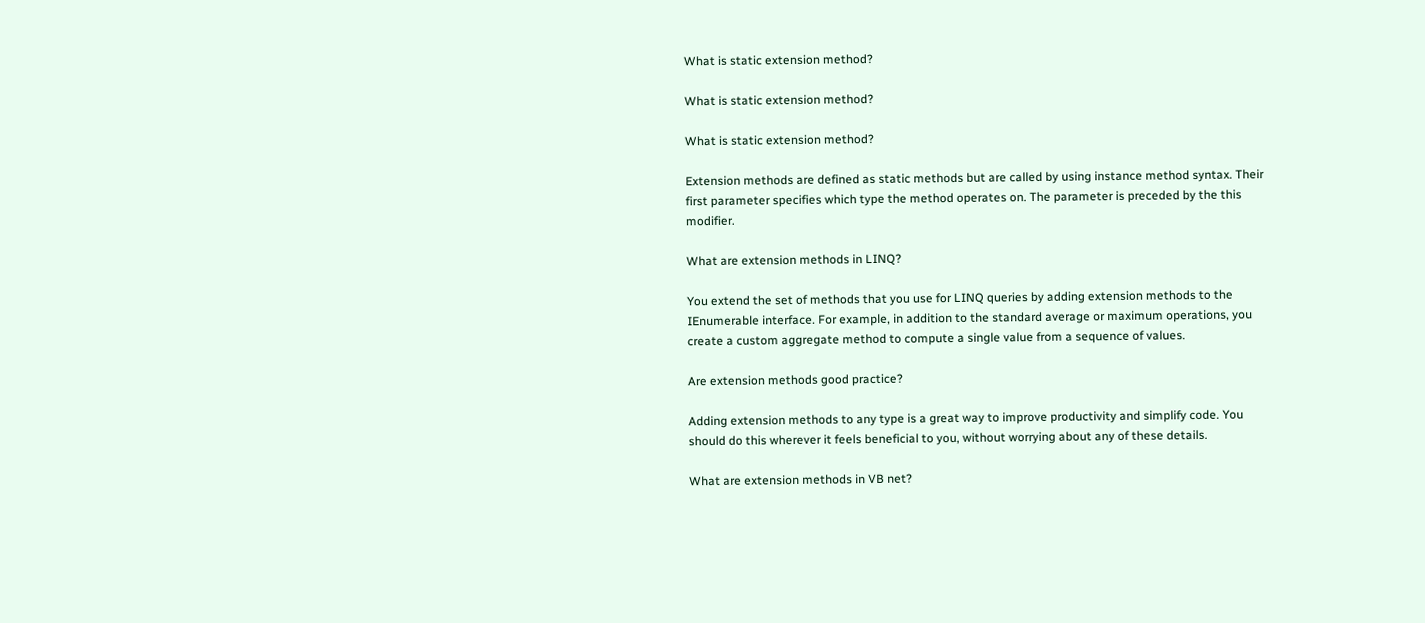What is static extension method?

What is static extension method?

What is static extension method?

Extension methods are defined as static methods but are called by using instance method syntax. Their first parameter specifies which type the method operates on. The parameter is preceded by the this modifier.

What are extension methods in LINQ?

You extend the set of methods that you use for LINQ queries by adding extension methods to the IEnumerable interface. For example, in addition to the standard average or maximum operations, you create a custom aggregate method to compute a single value from a sequence of values.

Are extension methods good practice?

Adding extension methods to any type is a great way to improve productivity and simplify code. You should do this wherever it feels beneficial to you, without worrying about any of these details.

What are extension methods in VB net?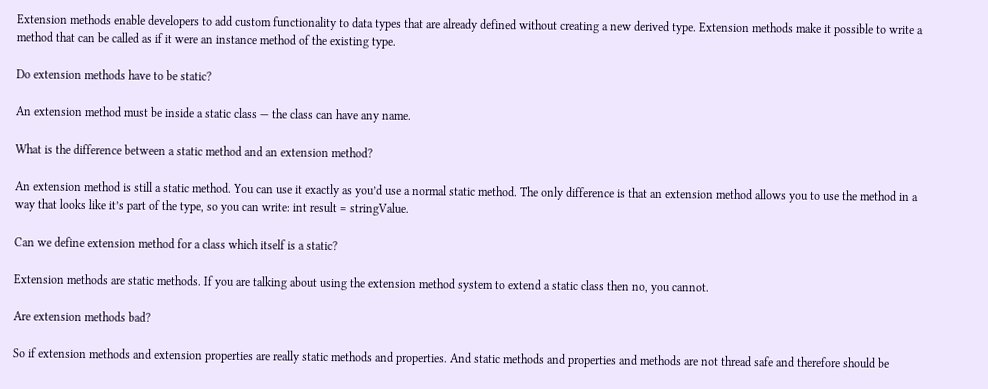Extension methods enable developers to add custom functionality to data types that are already defined without creating a new derived type. Extension methods make it possible to write a method that can be called as if it were an instance method of the existing type.

Do extension methods have to be static?

An extension method must be inside a static class — the class can have any name.

What is the difference between a static method and an extension method?

An extension method is still a static method. You can use it exactly as you’d use a normal static method. The only difference is that an extension method allows you to use the method in a way that looks like it’s part of the type, so you can write: int result = stringValue.

Can we define extension method for a class which itself is a static?

Extension methods are static methods. If you are talking about using the extension method system to extend a static class then no, you cannot.

Are extension methods bad?

So if extension methods and extension properties are really static methods and properties. And static methods and properties and methods are not thread safe and therefore should be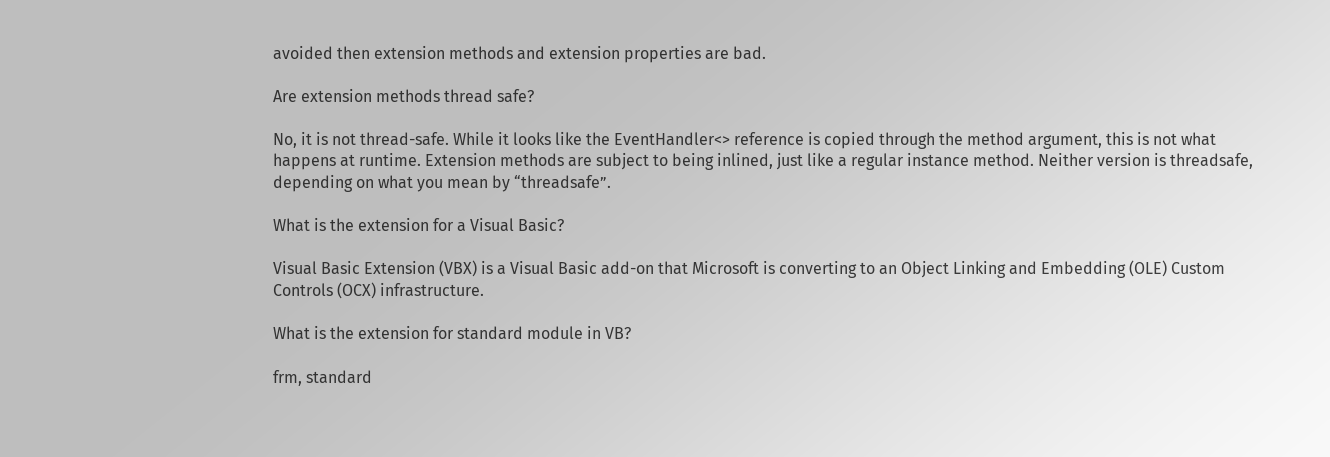avoided then extension methods and extension properties are bad.

Are extension methods thread safe?

No, it is not thread-safe. While it looks like the EventHandler<> reference is copied through the method argument, this is not what happens at runtime. Extension methods are subject to being inlined, just like a regular instance method. Neither version is threadsafe, depending on what you mean by “threadsafe”.

What is the extension for a Visual Basic?

Visual Basic Extension (VBX) is a Visual Basic add-on that Microsoft is converting to an Object Linking and Embedding (OLE) Custom Controls (OCX) infrastructure.

What is the extension for standard module in VB?

frm, standard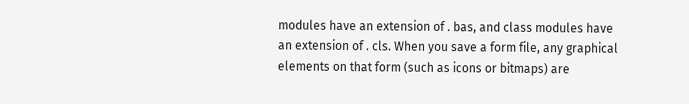modules have an extension of . bas, and class modules have an extension of . cls. When you save a form file, any graphical elements on that form (such as icons or bitmaps) are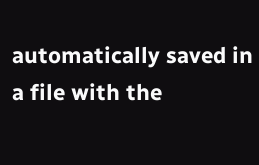automatically saved in a file with the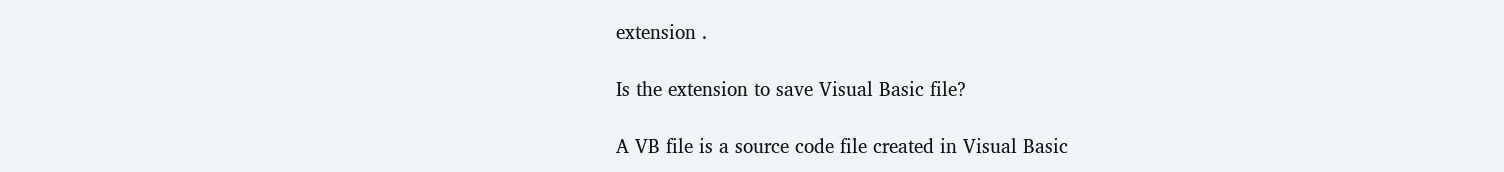extension .

Is the extension to save Visual Basic file?

A VB file is a source code file created in Visual Basic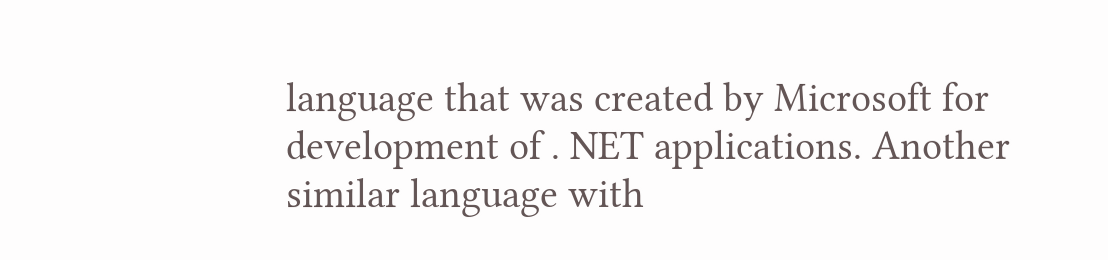language that was created by Microsoft for development of . NET applications. Another similar language with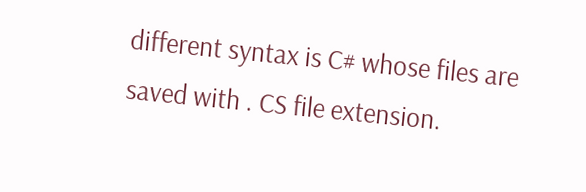different syntax is C# whose files are saved with . CS file extension.